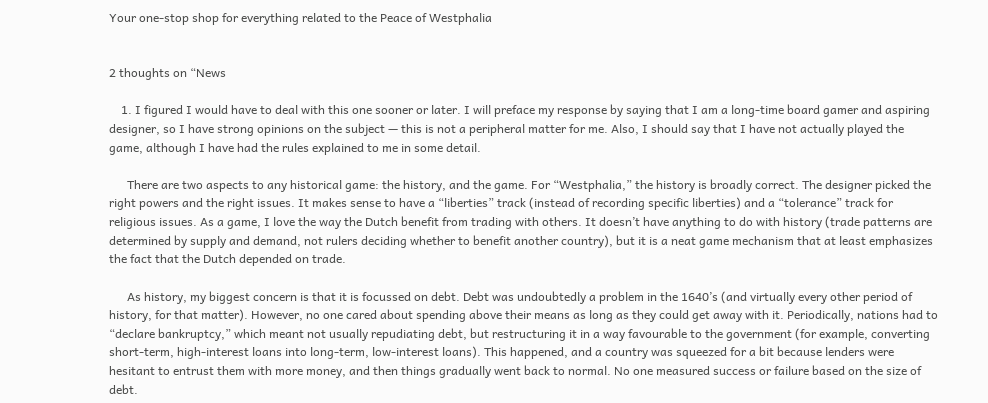Your one-stop shop for everything related to the Peace of Westphalia


2 thoughts on “News

    1. I figured I would have to deal with this one sooner or later. I will preface my response by saying that I am a long-time board gamer and aspiring designer, so I have strong opinions on the subject — this is not a peripheral matter for me. Also, I should say that I have not actually played the game, although I have had the rules explained to me in some detail.

      There are two aspects to any historical game: the history, and the game. For “Westphalia,” the history is broadly correct. The designer picked the right powers and the right issues. It makes sense to have a “liberties” track (instead of recording specific liberties) and a “tolerance” track for religious issues. As a game, I love the way the Dutch benefit from trading with others. It doesn’t have anything to do with history (trade patterns are determined by supply and demand, not rulers deciding whether to benefit another country), but it is a neat game mechanism that at least emphasizes the fact that the Dutch depended on trade.

      As history, my biggest concern is that it is focussed on debt. Debt was undoubtedly a problem in the 1640’s (and virtually every other period of history, for that matter). However, no one cared about spending above their means as long as they could get away with it. Periodically, nations had to “declare bankruptcy,” which meant not usually repudiating debt, but restructuring it in a way favourable to the government (for example, converting short-term, high-interest loans into long-term, low-interest loans). This happened, and a country was squeezed for a bit because lenders were hesitant to entrust them with more money, and then things gradually went back to normal. No one measured success or failure based on the size of debt.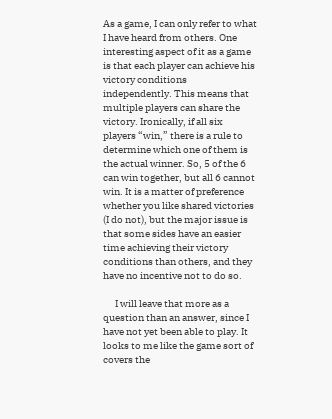As a game, I can only refer to what I have heard from others. One interesting aspect of it as a game is that each player can achieve his victory conditions independently. This means that multiple players can share the victory. Ironically, if all six players “win,” there is a rule to determine which one of them is the actual winner. So, 5 of the 6 can win together, but all 6 cannot win. It is a matter of preference whether you like shared victories (I do not), but the major issue is that some sides have an easier time achieving their victory conditions than others, and they have no incentive not to do so.

      I will leave that more as a question than an answer, since I have not yet been able to play. It looks to me like the game sort of covers the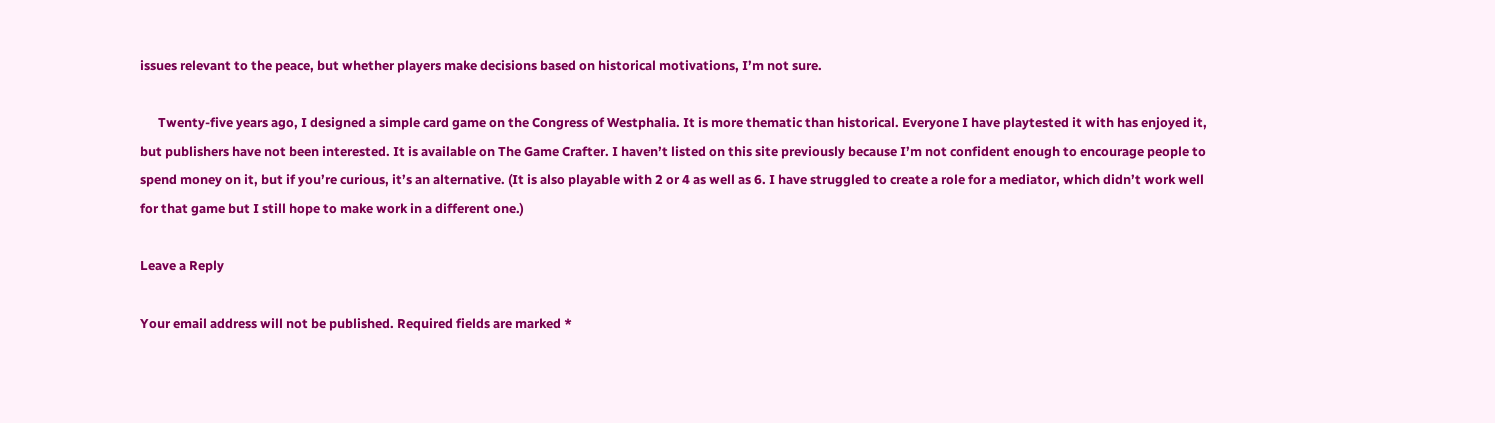issues relevant to the peace, but whether players make decisions based on historical motivations, I’m not sure.

      Twenty-five years ago, I designed a simple card game on the Congress of Westphalia. It is more thematic than historical. Everyone I have playtested it with has enjoyed it, but publishers have not been interested. It is available on The Game Crafter. I haven’t listed on this site previously because I’m not confident enough to encourage people to spend money on it, but if you’re curious, it’s an alternative. (It is also playable with 2 or 4 as well as 6. I have struggled to create a role for a mediator, which didn’t work well for that game but I still hope to make work in a different one.)

Leave a Reply

Your email address will not be published. Required fields are marked *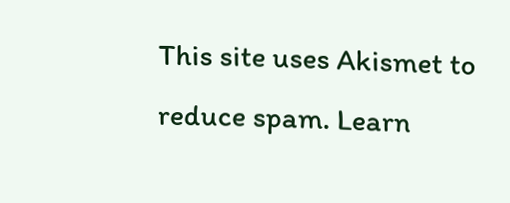This site uses Akismet to reduce spam. Learn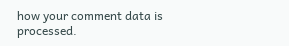how your comment data is processed.